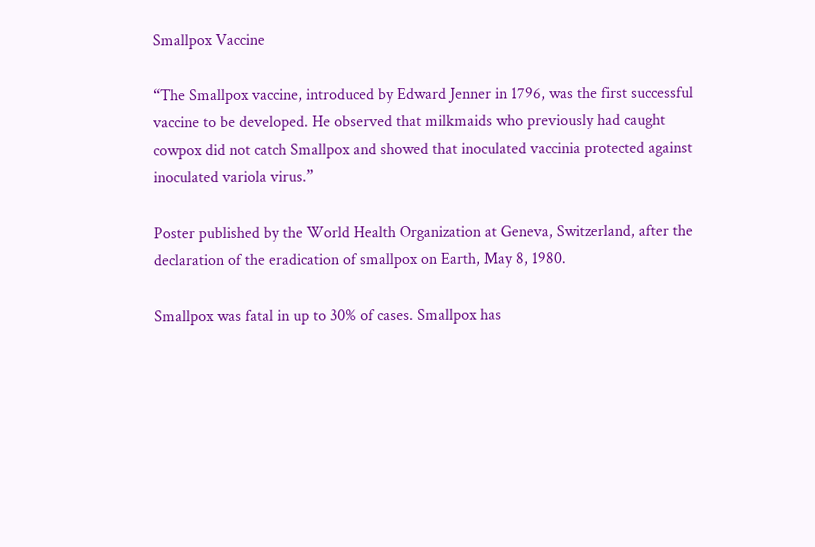Smallpox Vaccine

“The Smallpox vaccine, introduced by Edward Jenner in 1796, was the first successful vaccine to be developed. He observed that milkmaids who previously had caught cowpox did not catch Smallpox and showed that inoculated vaccinia protected against inoculated variola virus.”

Poster published by the World Health Organization at Geneva, Switzerland, after the declaration of the eradication of smallpox on Earth, May 8, 1980.

Smallpox was fatal in up to 30% of cases. Smallpox has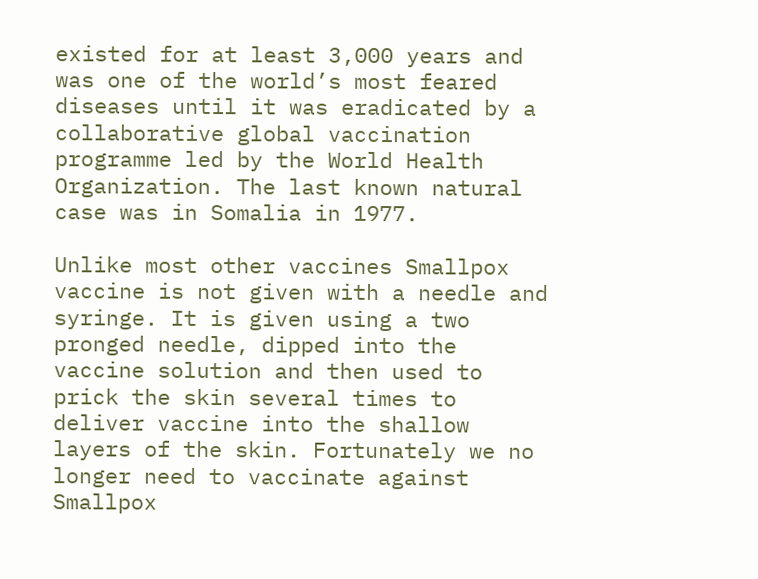existed for at least 3,000 years and was one of the world’s most feared diseases until it was eradicated by a collaborative global vaccination programme led by the World Health Organization. The last known natural case was in Somalia in 1977.

Unlike most other vaccines Smallpox vaccine is not given with a needle and syringe. It is given using a two pronged needle, dipped into the vaccine solution and then used to prick the skin several times to deliver vaccine into the shallow layers of the skin. Fortunately we no longer need to vaccinate against Smallpox